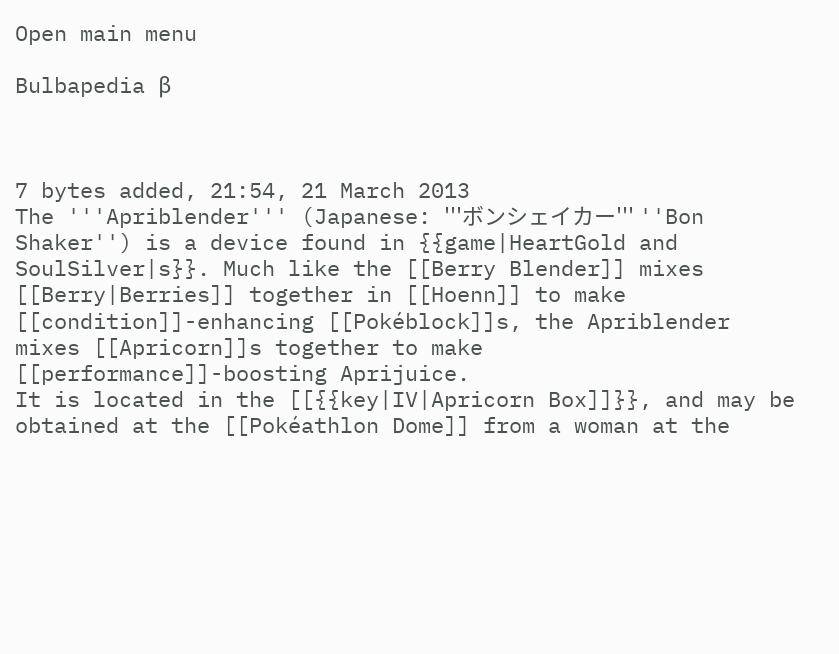Open main menu

Bulbapedia β



7 bytes added, 21:54, 21 March 2013
The '''Apriblender''' (Japanese: '''ボンシェイカー''' ''Bon Shaker'') is a device found in {{game|HeartGold and SoulSilver|s}}. Much like the [[Berry Blender]] mixes [[Berry|Berries]] together in [[Hoenn]] to make [[condition]]-enhancing [[Pokéblock]]s, the Apriblender mixes [[Apricorn]]s together to make [[performance]]-boosting Aprijuice.
It is located in the [[{{key|IV|Apricorn Box]]}}, and may be obtained at the [[Pokéathlon Dome]] from a woman at the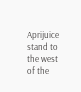Aprijuice stand to the west of the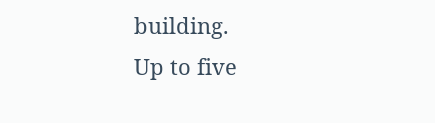building.
Up to five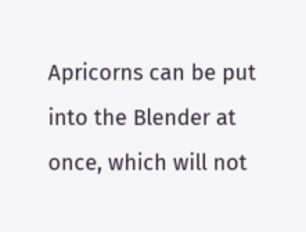Apricorns can be put into the Blender at once, which will not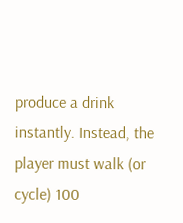produce a drink instantly. Instead, the player must walk (or cycle) 100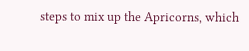steps to mix up the Apricorns, which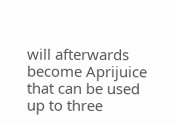will afterwards become Aprijuice that can be used up to three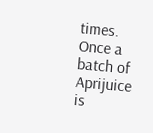times. Once a batch of Aprijuice is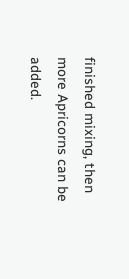finished mixing, then more Apricorns can be added.